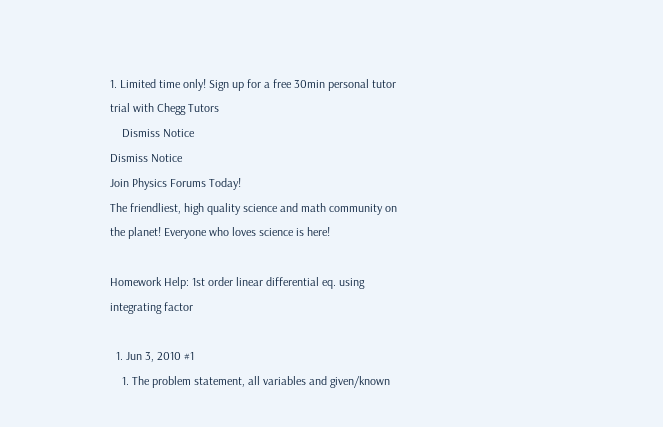1. Limited time only! Sign up for a free 30min personal tutor trial with Chegg Tutors
    Dismiss Notice
Dismiss Notice
Join Physics Forums Today!
The friendliest, high quality science and math community on the planet! Everyone who loves science is here!

Homework Help: 1st order linear differential eq. using integrating factor

  1. Jun 3, 2010 #1
    1. The problem statement, all variables and given/known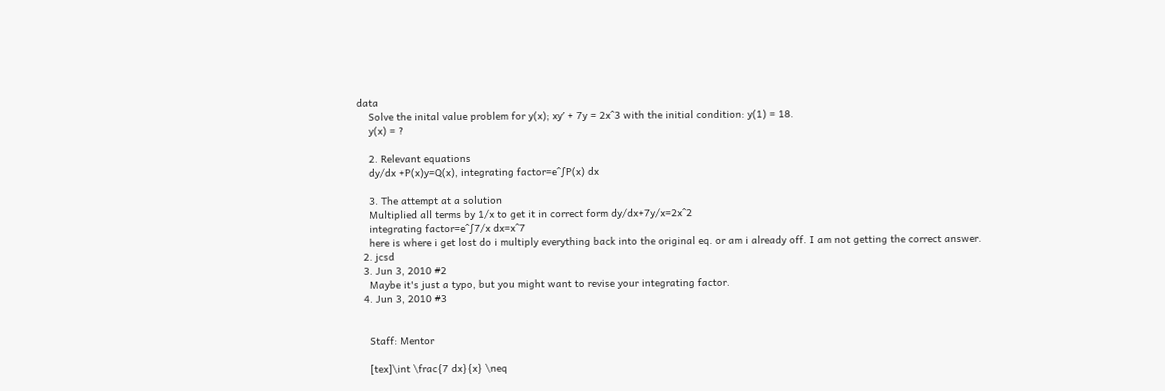data
    Solve the inital value problem for y(x); xy′ + 7y = 2x^3 with the initial condition: y(1) = 18.
    y(x) = ?

    2. Relevant equations
    dy/dx +P(x)y=Q(x), integrating factor=e^∫P(x) dx

    3. The attempt at a solution
    Multiplied all terms by 1/x to get it in correct form dy/dx+7y/x=2x^2
    integrating factor=e^∫7/x dx=x^7
    here is where i get lost do i multiply everything back into the original eq. or am i already off. I am not getting the correct answer.
  2. jcsd
  3. Jun 3, 2010 #2
    Maybe it's just a typo, but you might want to revise your integrating factor.
  4. Jun 3, 2010 #3


    Staff: Mentor

    [tex]\int \frac{7 dx}{x} \neq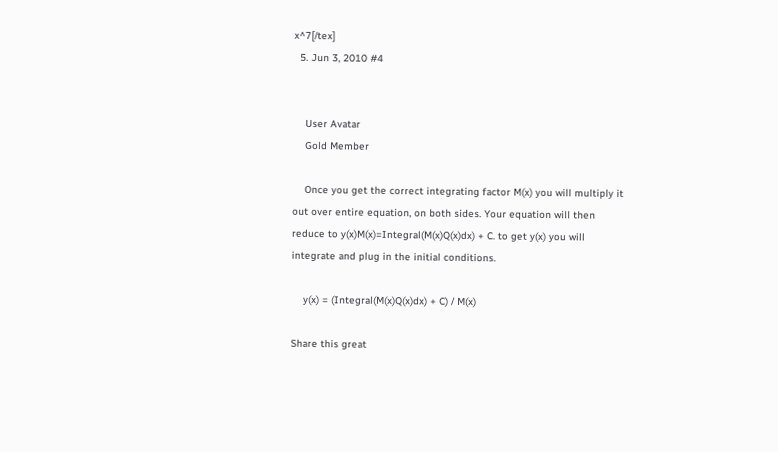x^7[/tex]
  5. Jun 3, 2010 #4


    User Avatar
    Gold Member

    Once you get the correct integrating factor M(x) you will multiply it out over entire equation, on both sides. Your equation will then reduce to y(x)M(x)=Integral(M(x)Q(x)dx) + C. to get y(x) you will integrate and plug in the initial conditions.

    y(x) = (Integral(M(x)Q(x)dx) + C) / M(x)

Share this great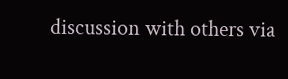discussion with others via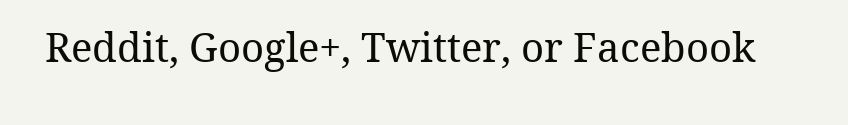Reddit, Google+, Twitter, or Facebook